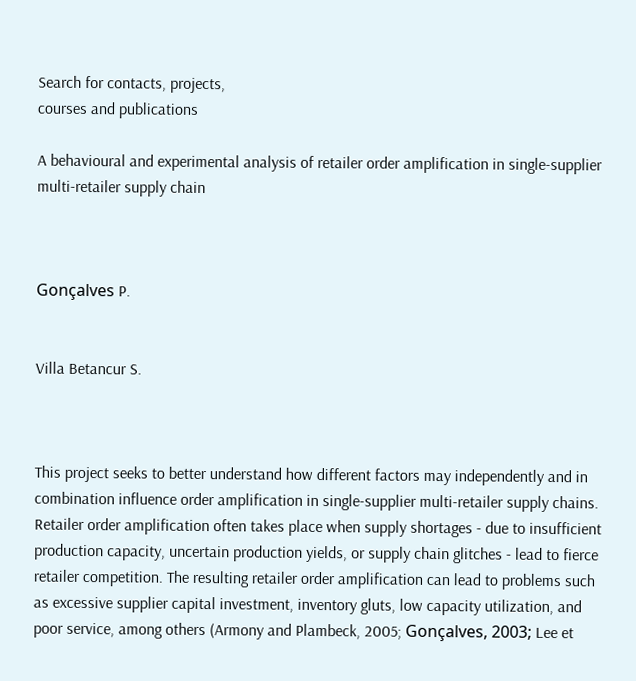Search for contacts, projects,
courses and publications

A behavioural and experimental analysis of retailer order amplification in single-supplier multi-retailer supply chain



Gonçalves P.


Villa Betancur S.



This project seeks to better understand how different factors may independently and in combination influence order amplification in single-supplier multi-retailer supply chains. Retailer order amplification often takes place when supply shortages - due to insufficient production capacity, uncertain production yields, or supply chain glitches - lead to fierce retailer competition. The resulting retailer order amplification can lead to problems such as excessive supplier capital investment, inventory gluts, low capacity utilization, and poor service, among others (Armony and Plambeck, 2005; Gonçalves, 2003; Lee et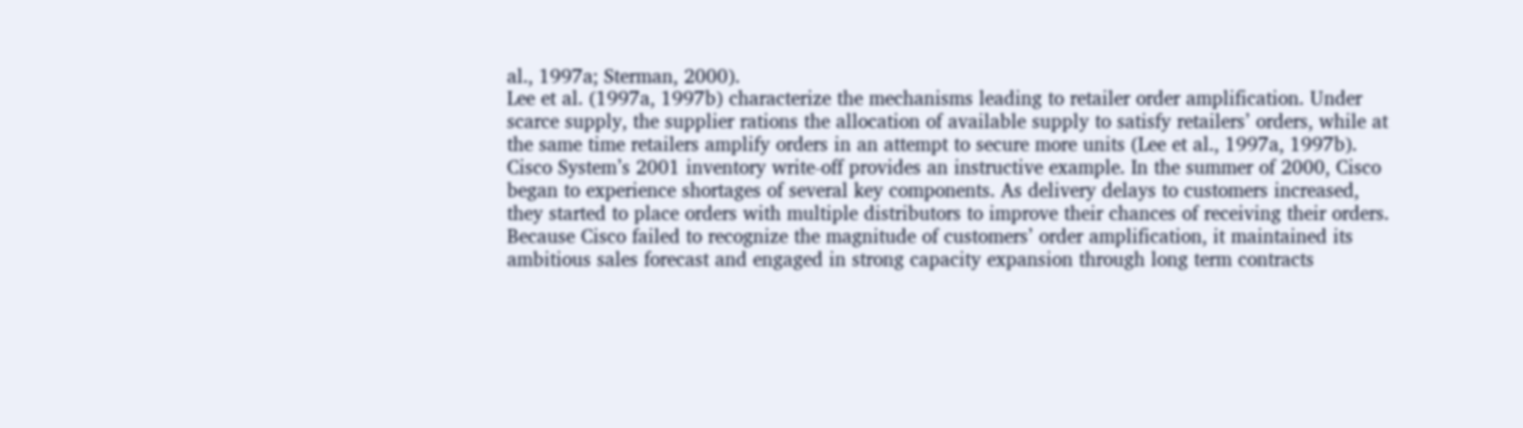al., 1997a; Sterman, 2000).
Lee et al. (1997a, 1997b) characterize the mechanisms leading to retailer order amplification. Under scarce supply, the supplier rations the allocation of available supply to satisfy retailers’ orders, while at the same time retailers amplify orders in an attempt to secure more units (Lee et al., 1997a, 1997b). Cisco System’s 2001 inventory write-off provides an instructive example. In the summer of 2000, Cisco began to experience shortages of several key components. As delivery delays to customers increased, they started to place orders with multiple distributors to improve their chances of receiving their orders. Because Cisco failed to recognize the magnitude of customers’ order amplification, it maintained its ambitious sales forecast and engaged in strong capacity expansion through long term contracts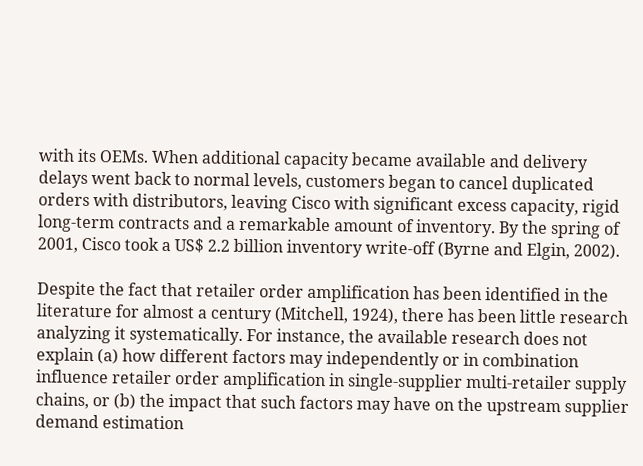with its OEMs. When additional capacity became available and delivery delays went back to normal levels, customers began to cancel duplicated orders with distributors, leaving Cisco with significant excess capacity, rigid long-term contracts and a remarkable amount of inventory. By the spring of 2001, Cisco took a US$ 2.2 billion inventory write-off (Byrne and Elgin, 2002).

Despite the fact that retailer order amplification has been identified in the literature for almost a century (Mitchell, 1924), there has been little research analyzing it systematically. For instance, the available research does not explain (a) how different factors may independently or in combination influence retailer order amplification in single-supplier multi-retailer supply chains, or (b) the impact that such factors may have on the upstream supplier demand estimation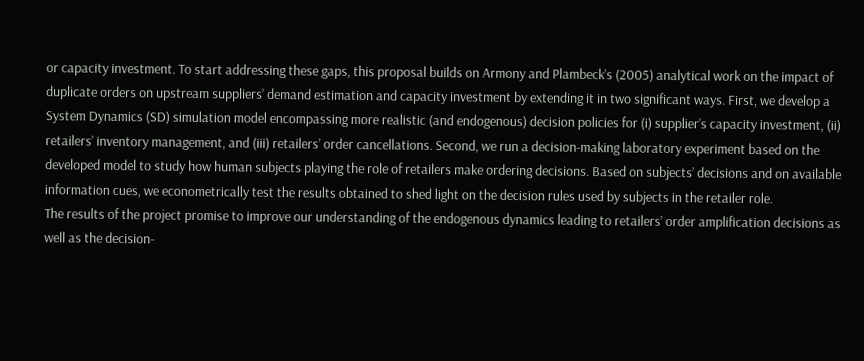or capacity investment. To start addressing these gaps, this proposal builds on Armony and Plambeck’s (2005) analytical work on the impact of duplicate orders on upstream suppliers’ demand estimation and capacity investment by extending it in two significant ways. First, we develop a System Dynamics (SD) simulation model encompassing more realistic (and endogenous) decision policies for (i) supplier’s capacity investment, (ii) retailers’ inventory management, and (iii) retailers’ order cancellations. Second, we run a decision-making laboratory experiment based on the developed model to study how human subjects playing the role of retailers make ordering decisions. Based on subjects’ decisions and on available information cues, we econometrically test the results obtained to shed light on the decision rules used by subjects in the retailer role.
The results of the project promise to improve our understanding of the endogenous dynamics leading to retailers’ order amplification decisions as well as the decision-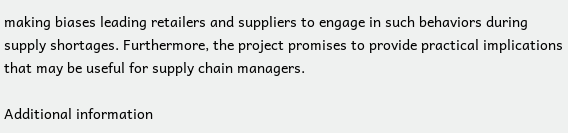making biases leading retailers and suppliers to engage in such behaviors during supply shortages. Furthermore, the project promises to provide practical implications that may be useful for supply chain managers.

Additional information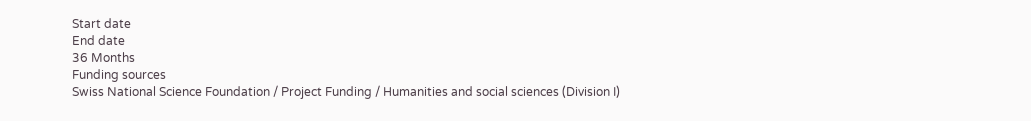Start date
End date
36 Months
Funding sources
Swiss National Science Foundation / Project Funding / Humanities and social sciences (Division I)